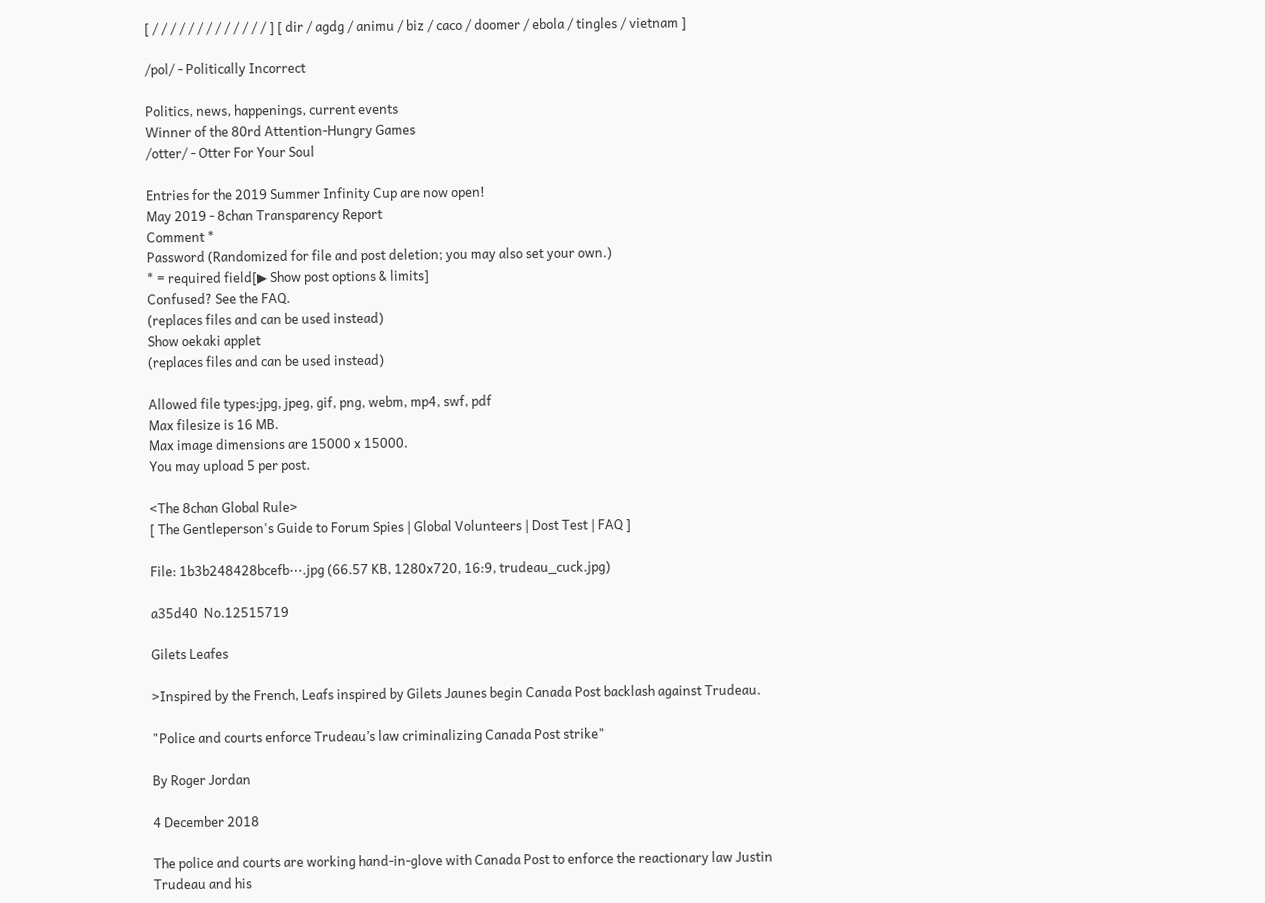[ / / / / / / / / / / / / / ] [ dir / agdg / animu / biz / caco / doomer / ebola / tingles / vietnam ]

/pol/ - Politically Incorrect

Politics, news, happenings, current events
Winner of the 80rd Attention-Hungry Games
/otter/ - Otter For Your Soul

Entries for the 2019 Summer Infinity Cup are now open!
May 2019 - 8chan Transparency Report
Comment *
Password (Randomized for file and post deletion; you may also set your own.)
* = required field[▶ Show post options & limits]
Confused? See the FAQ.
(replaces files and can be used instead)
Show oekaki applet
(replaces files and can be used instead)

Allowed file types:jpg, jpeg, gif, png, webm, mp4, swf, pdf
Max filesize is 16 MB.
Max image dimensions are 15000 x 15000.
You may upload 5 per post.

<The 8chan Global Rule>
[ The Gentleperson's Guide to Forum Spies | Global Volunteers | Dost Test | FAQ ]

File: 1b3b248428bcefb⋯.jpg (66.57 KB, 1280x720, 16:9, trudeau_cuck.jpg)

a35d40  No.12515719

Gilets Leafes

>Inspired by the French, Leafs inspired by Gilets Jaunes begin Canada Post backlash against Trudeau.

"Police and courts enforce Trudeau’s law criminalizing Canada Post strike"

By Roger Jordan

4 December 2018

The police and courts are working hand-in-glove with Canada Post to enforce the reactionary law Justin Trudeau and his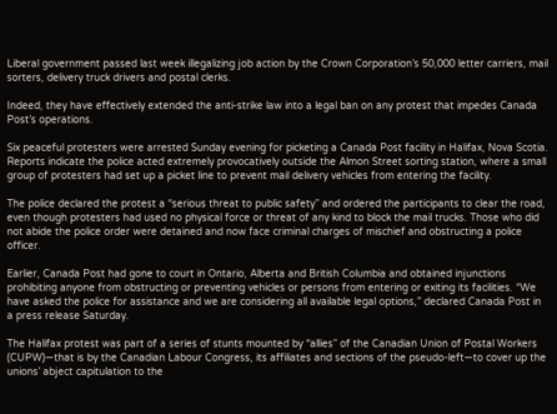Liberal government passed last week illegalizing job action by the Crown Corporation’s 50,000 letter carriers, mail sorters, delivery truck drivers and postal clerks.

Indeed, they have effectively extended the anti-strike law into a legal ban on any protest that impedes Canada Post’s operations.

Six peaceful protesters were arrested Sunday evening for picketing a Canada Post facility in Halifax, Nova Scotia. Reports indicate the police acted extremely provocatively outside the Almon Street sorting station, where a small group of protesters had set up a picket line to prevent mail delivery vehicles from entering the facility.

The police declared the protest a “serious threat to public safety” and ordered the participants to clear the road, even though protesters had used no physical force or threat of any kind to block the mail trucks. Those who did not abide the police order were detained and now face criminal charges of mischief and obstructing a police officer.

Earlier, Canada Post had gone to court in Ontario, Alberta and British Columbia and obtained injunctions prohibiting anyone from obstructing or preventing vehicles or persons from entering or exiting its facilities. “We have asked the police for assistance and we are considering all available legal options,” declared Canada Post in a press release Saturday.

The Halifax protest was part of a series of stunts mounted by “allies” of the Canadian Union of Postal Workers (CUPW)—that is by the Canadian Labour Congress, its affiliates and sections of the pseudo-left—to cover up the unions’ abject capitulation to the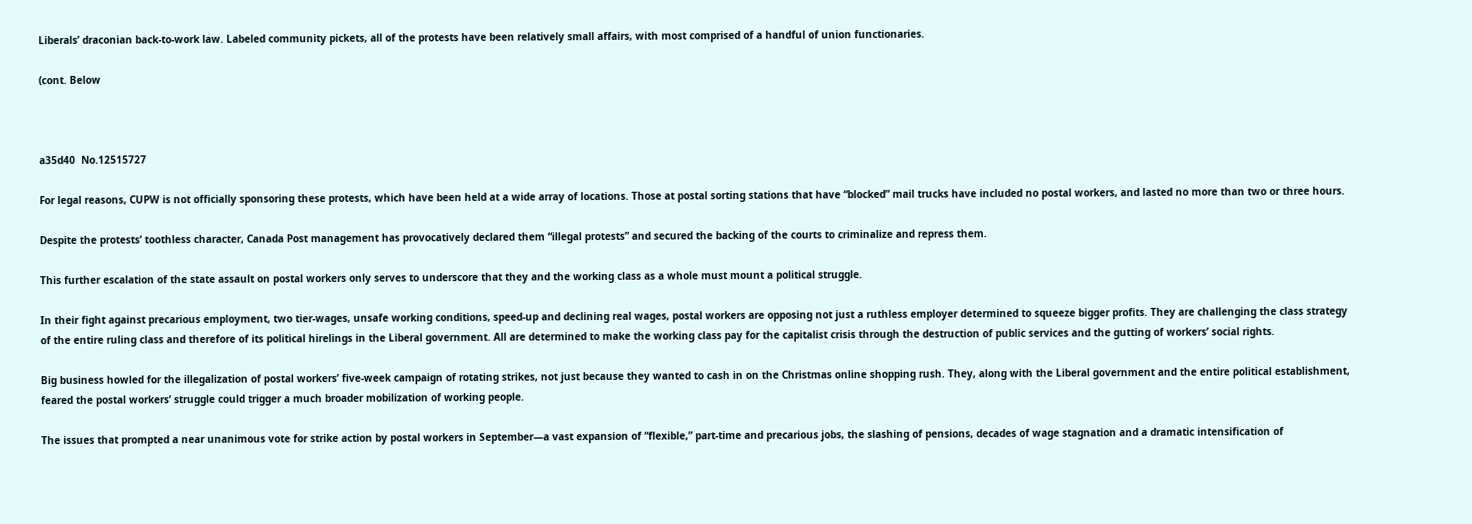Liberals’ draconian back-to-work law. Labeled community pickets, all of the protests have been relatively small affairs, with most comprised of a handful of union functionaries.

(cont. Below



a35d40  No.12515727

For legal reasons, CUPW is not officially sponsoring these protests, which have been held at a wide array of locations. Those at postal sorting stations that have “blocked” mail trucks have included no postal workers, and lasted no more than two or three hours.

Despite the protests’ toothless character, Canada Post management has provocatively declared them “illegal protests” and secured the backing of the courts to criminalize and repress them.

This further escalation of the state assault on postal workers only serves to underscore that they and the working class as a whole must mount a political struggle.

In their fight against precarious employment, two tier-wages, unsafe working conditions, speed-up and declining real wages, postal workers are opposing not just a ruthless employer determined to squeeze bigger profits. They are challenging the class strategy of the entire ruling class and therefore of its political hirelings in the Liberal government. All are determined to make the working class pay for the capitalist crisis through the destruction of public services and the gutting of workers’ social rights.

Big business howled for the illegalization of postal workers’ five-week campaign of rotating strikes, not just because they wanted to cash in on the Christmas online shopping rush. They, along with the Liberal government and the entire political establishment, feared the postal workers’ struggle could trigger a much broader mobilization of working people.

The issues that prompted a near unanimous vote for strike action by postal workers in September—a vast expansion of “flexible,” part-time and precarious jobs, the slashing of pensions, decades of wage stagnation and a dramatic intensification of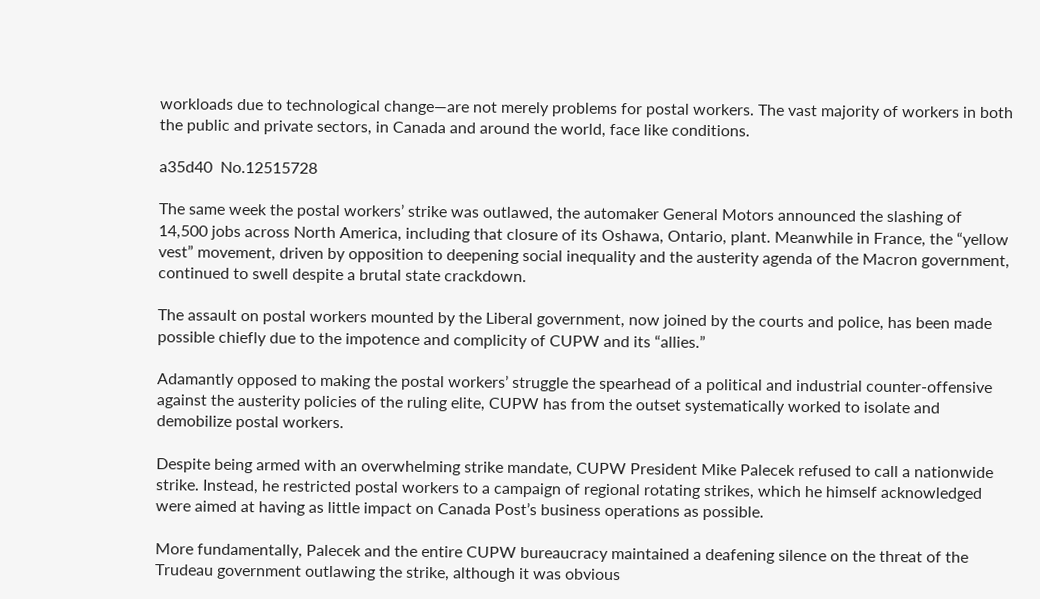workloads due to technological change—are not merely problems for postal workers. The vast majority of workers in both the public and private sectors, in Canada and around the world, face like conditions.

a35d40  No.12515728

The same week the postal workers’ strike was outlawed, the automaker General Motors announced the slashing of 14,500 jobs across North America, including that closure of its Oshawa, Ontario, plant. Meanwhile in France, the “yellow vest” movement, driven by opposition to deepening social inequality and the austerity agenda of the Macron government, continued to swell despite a brutal state crackdown.

The assault on postal workers mounted by the Liberal government, now joined by the courts and police, has been made possible chiefly due to the impotence and complicity of CUPW and its “allies.”

Adamantly opposed to making the postal workers’ struggle the spearhead of a political and industrial counter-offensive against the austerity policies of the ruling elite, CUPW has from the outset systematically worked to isolate and demobilize postal workers.

Despite being armed with an overwhelming strike mandate, CUPW President Mike Palecek refused to call a nationwide strike. Instead, he restricted postal workers to a campaign of regional rotating strikes, which he himself acknowledged were aimed at having as little impact on Canada Post’s business operations as possible.

More fundamentally, Palecek and the entire CUPW bureaucracy maintained a deafening silence on the threat of the Trudeau government outlawing the strike, although it was obvious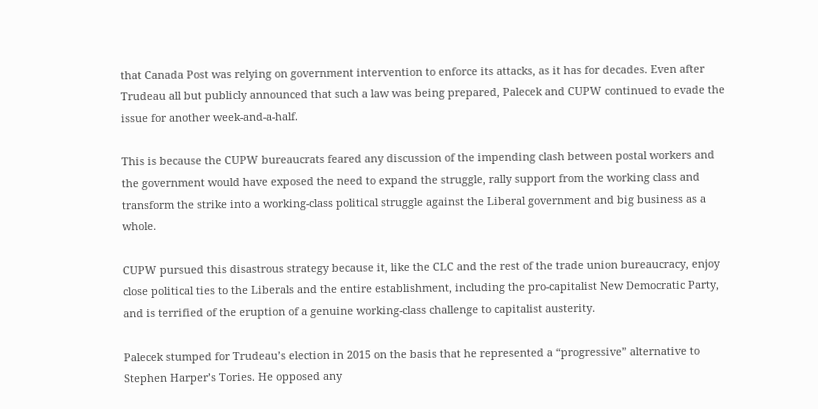that Canada Post was relying on government intervention to enforce its attacks, as it has for decades. Even after Trudeau all but publicly announced that such a law was being prepared, Palecek and CUPW continued to evade the issue for another week-and-a-half.

This is because the CUPW bureaucrats feared any discussion of the impending clash between postal workers and the government would have exposed the need to expand the struggle, rally support from the working class and transform the strike into a working-class political struggle against the Liberal government and big business as a whole.

CUPW pursued this disastrous strategy because it, like the CLC and the rest of the trade union bureaucracy, enjoy close political ties to the Liberals and the entire establishment, including the pro-capitalist New Democratic Party, and is terrified of the eruption of a genuine working-class challenge to capitalist austerity.

Palecek stumped for Trudeau’s election in 2015 on the basis that he represented a “progressive” alternative to Stephen Harper’s Tories. He opposed any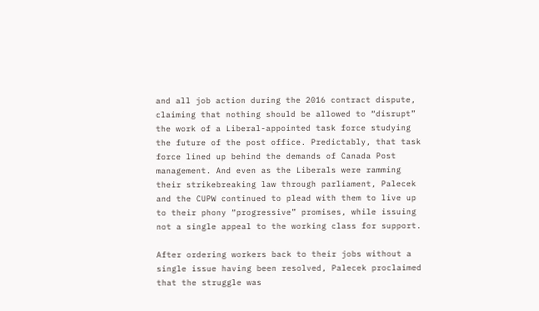and all job action during the 2016 contract dispute, claiming that nothing should be allowed to “disrupt” the work of a Liberal-appointed task force studying the future of the post office. Predictably, that task force lined up behind the demands of Canada Post management. And even as the Liberals were ramming their strikebreaking law through parliament, Palecek and the CUPW continued to plead with them to live up to their phony “progressive” promises, while issuing not a single appeal to the working class for support.

After ordering workers back to their jobs without a single issue having been resolved, Palecek proclaimed that the struggle was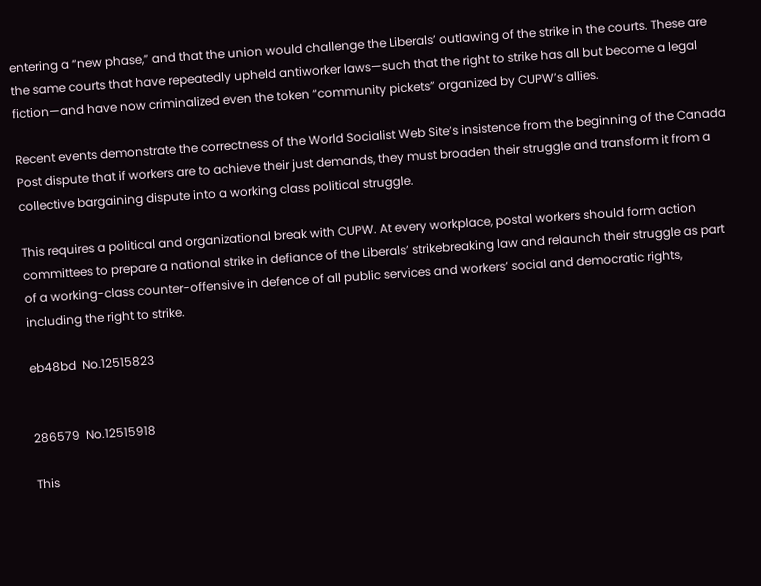entering a “new phase,” and that the union would challenge the Liberals’ outlawing of the strike in the courts. These are the same courts that have repeatedly upheld antiworker laws—such that the right to strike has all but become a legal fiction—and have now criminalized even the token “community pickets” organized by CUPW’s allies.

Recent events demonstrate the correctness of the World Socialist Web Site’s insistence from the beginning of the Canada Post dispute that if workers are to achieve their just demands, they must broaden their struggle and transform it from a collective bargaining dispute into a working class political struggle.

This requires a political and organizational break with CUPW. At every workplace, postal workers should form action committees to prepare a national strike in defiance of the Liberals’ strikebreaking law and relaunch their struggle as part of a working-class counter-offensive in defence of all public services and workers’ social and democratic rights, including the right to strike.

eb48bd  No.12515823


286579  No.12515918

This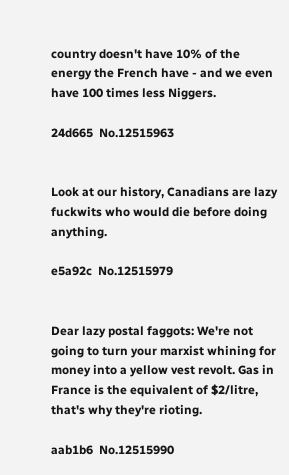country doesn't have 10% of the energy the French have - and we even have 100 times less Niggers.

24d665  No.12515963


Look at our history, Canadians are lazy fuckwits who would die before doing anything.

e5a92c  No.12515979


Dear lazy postal faggots: We're not going to turn your marxist whining for money into a yellow vest revolt. Gas in France is the equivalent of $2/litre, that's why they're rioting.

aab1b6  No.12515990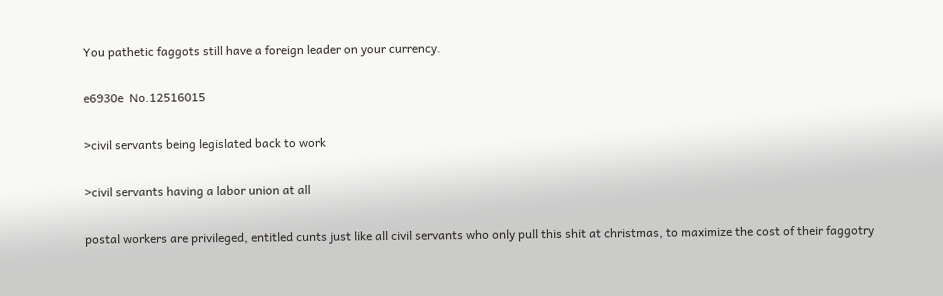You pathetic faggots still have a foreign leader on your currency.

e6930e  No.12516015

>civil servants being legislated back to work

>civil servants having a labor union at all

postal workers are privileged, entitled cunts just like all civil servants who only pull this shit at christmas, to maximize the cost of their faggotry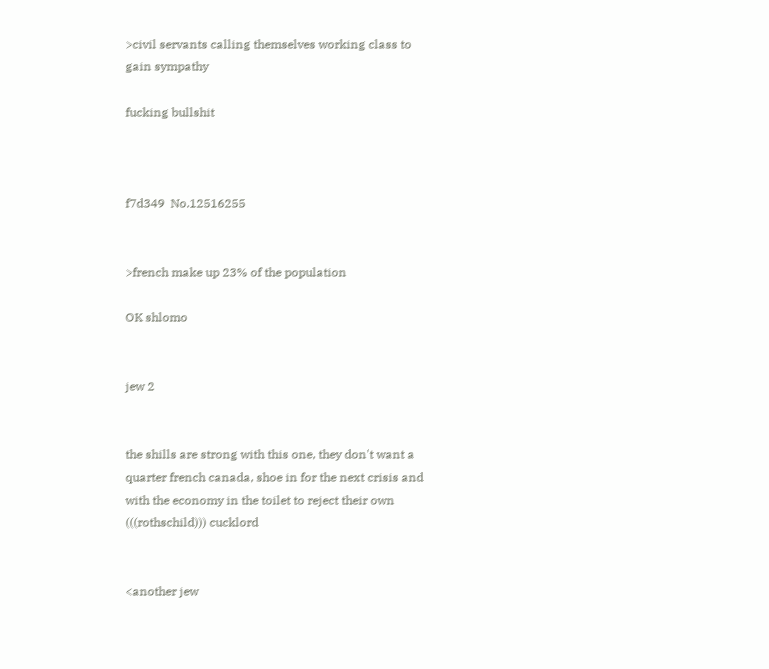>civil servants calling themselves working class to gain sympathy

fucking bullshit



f7d349  No.12516255


>french make up 23% of the population

OK shlomo


jew 2


the shills are strong with this one, they don't want a quarter french canada, shoe in for the next crisis and with the economy in the toilet to reject their own (((rothschild))) cucklord


<another jew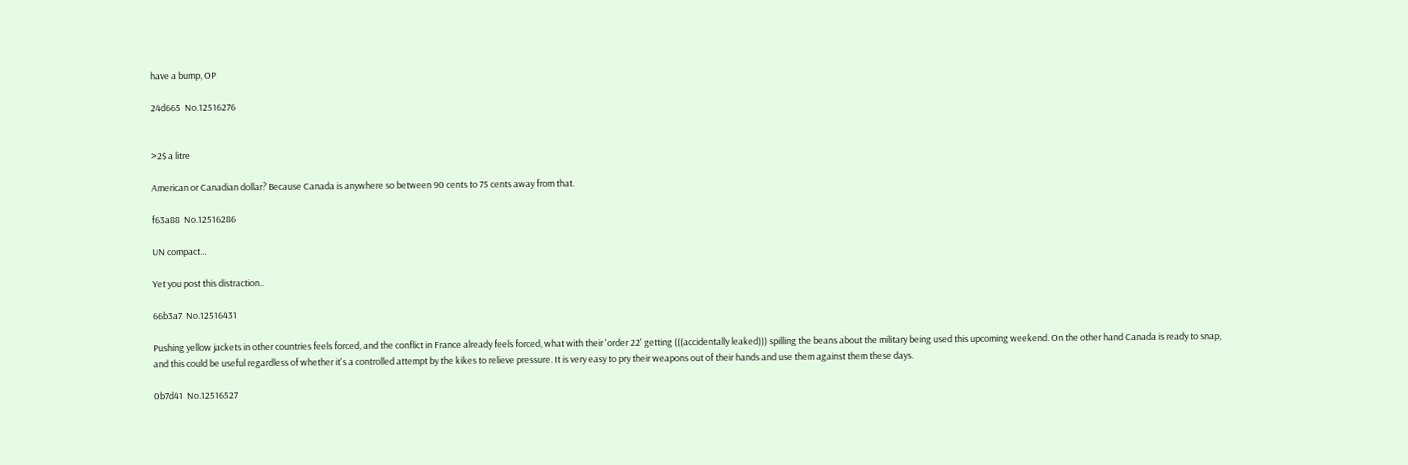have a bump, OP

24d665  No.12516276


>2$ a litre

American or Canadian dollar? Because Canada is anywhere so between 90 cents to 75 cents away from that.

f63a88  No.12516286

UN compact…

Yet you post this distraction..

66b3a7  No.12516431

Pushing yellow jackets in other countries feels forced, and the conflict in France already feels forced, what with their 'order 22' getting (((accidentally leaked))) spilling the beans about the military being used this upcoming weekend. On the other hand Canada is ready to snap, and this could be useful regardless of whether it's a controlled attempt by the kikes to relieve pressure. It is very easy to pry their weapons out of their hands and use them against them these days.

0b7d41  No.12516527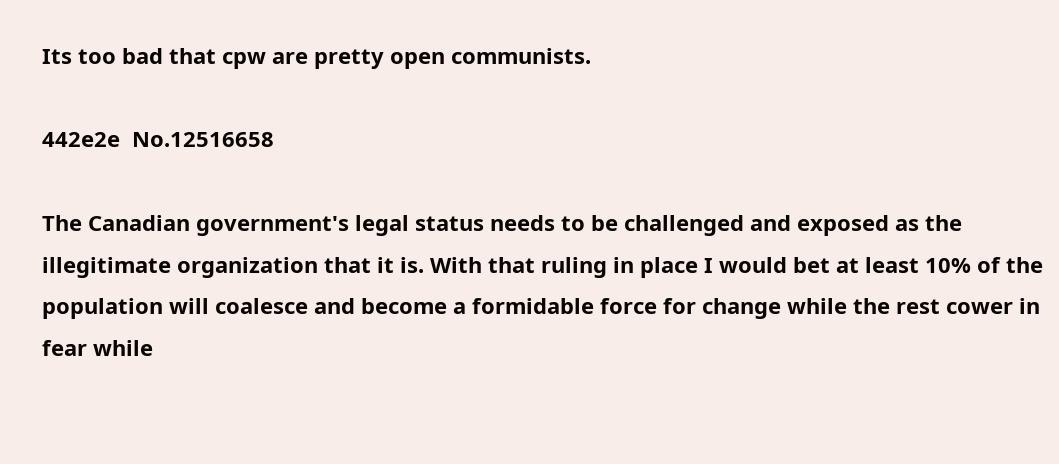Its too bad that cpw are pretty open communists.

442e2e  No.12516658

The Canadian government's legal status needs to be challenged and exposed as the illegitimate organization that it is. With that ruling in place I would bet at least 10% of the population will coalesce and become a formidable force for change while the rest cower in fear while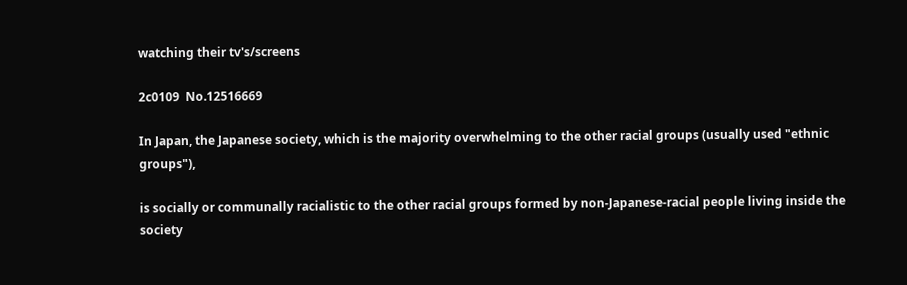watching their tv's/screens

2c0109  No.12516669

In Japan, the Japanese society, which is the majority overwhelming to the other racial groups (usually used "ethnic groups"),

is socially or communally racialistic to the other racial groups formed by non-Japanese-racial people living inside the society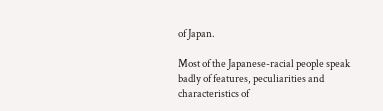of Japan.

Most of the Japanese-racial people speak badly of features, peculiarities and characteristics of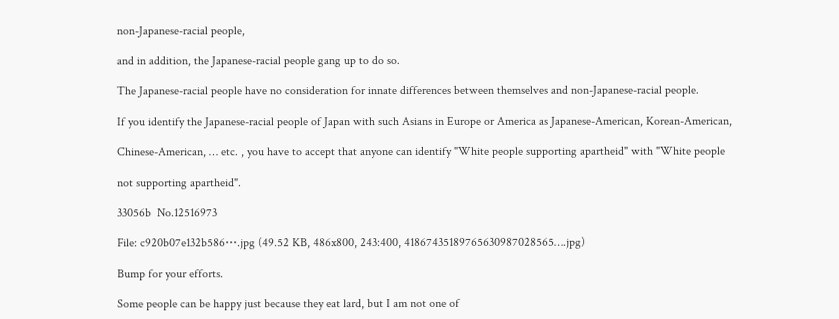non-Japanese-racial people,

and in addition, the Japanese-racial people gang up to do so.

The Japanese-racial people have no consideration for innate differences between themselves and non-Japanese-racial people.

If you identify the Japanese-racial people of Japan with such Asians in Europe or America as Japanese-American, Korean-American,

Chinese-American, … etc. , you have to accept that anyone can identify "White people supporting apartheid" with "White people

not supporting apartheid".

33056b  No.12516973

File: c920b07e132b586⋯.jpg (49.52 KB, 486x800, 243:400, 41867435189765630987028565….jpg)

Bump for your efforts.

Some people can be happy just because they eat lard, but I am not one of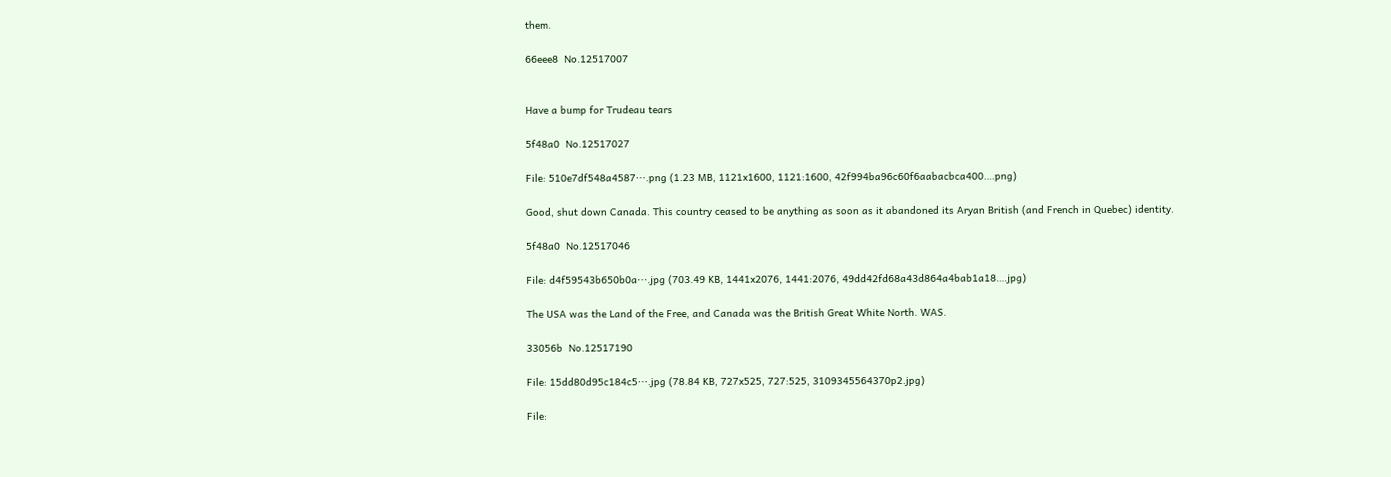them.

66eee8  No.12517007


Have a bump for Trudeau tears

5f48a0  No.12517027

File: 510e7df548a4587⋯.png (1.23 MB, 1121x1600, 1121:1600, 42f994ba96c60f6aabacbca400….png)

Good, shut down Canada. This country ceased to be anything as soon as it abandoned its Aryan British (and French in Quebec) identity.

5f48a0  No.12517046

File: d4f59543b650b0a⋯.jpg (703.49 KB, 1441x2076, 1441:2076, 49dd42fd68a43d864a4bab1a18….jpg)

The USA was the Land of the Free, and Canada was the British Great White North. WAS.

33056b  No.12517190

File: 15dd80d95c184c5⋯.jpg (78.84 KB, 727x525, 727:525, 3109345564370p2.jpg)

File: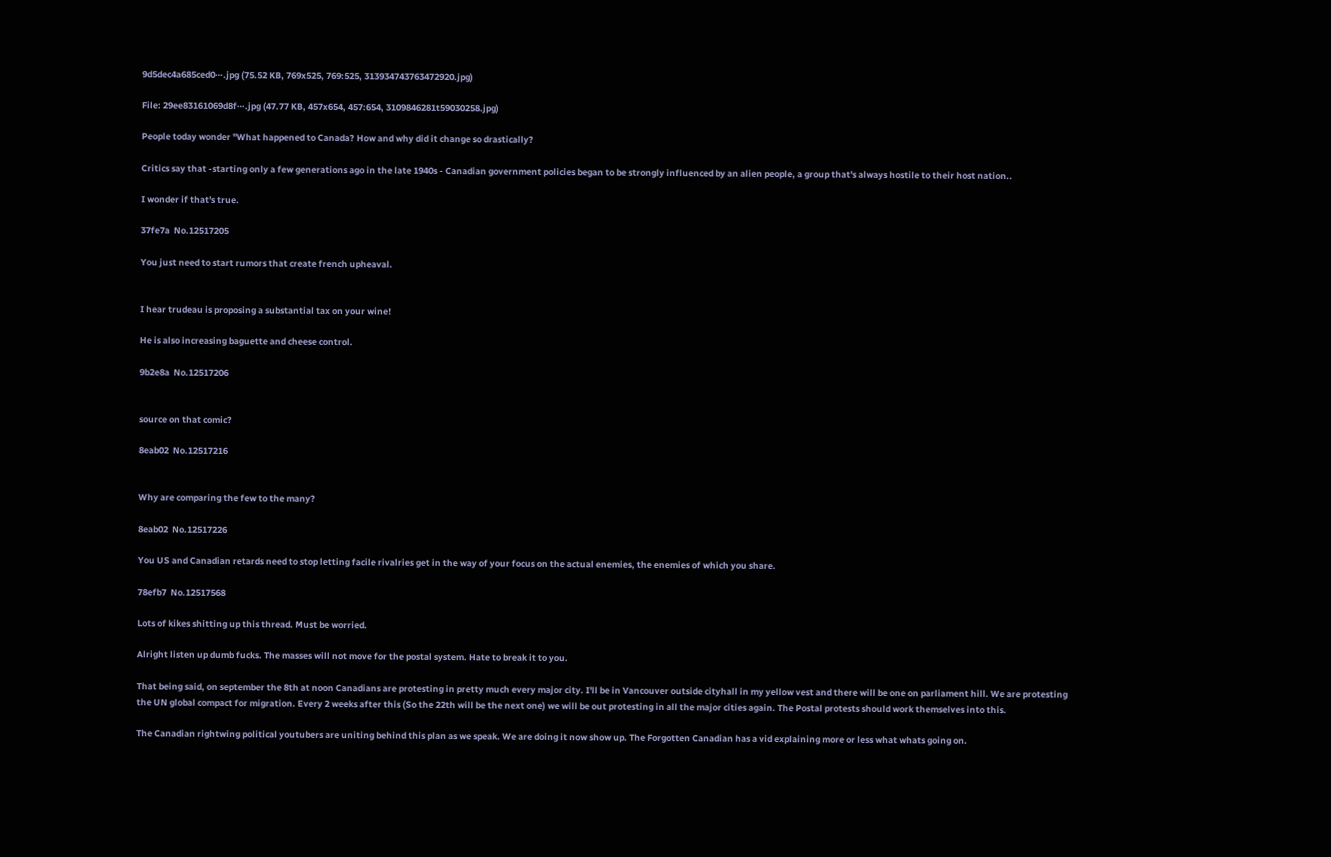9d5dec4a685ced0⋯.jpg (75.52 KB, 769x525, 769:525, 313934743763472920.jpg)

File: 29ee83161069d8f⋯.jpg (47.77 KB, 457x654, 457:654, 3109846281t59030258.jpg)

People today wonder "What happened to Canada? How and why did it change so drastically?

Critics say that -starting only a few generations ago in the late 1940s - Canadian government policies began to be strongly influenced by an alien people, a group that's always hostile to their host nation..

I wonder if that's true.

37fe7a  No.12517205

You just need to start rumors that create french upheaval.


I hear trudeau is proposing a substantial tax on your wine!

He is also increasing baguette and cheese control.

9b2e8a  No.12517206


source on that comic?

8eab02  No.12517216


Why are comparing the few to the many?

8eab02  No.12517226

You US and Canadian retards need to stop letting facile rivalries get in the way of your focus on the actual enemies, the enemies of which you share.

78efb7  No.12517568

Lots of kikes shitting up this thread. Must be worried.

Alright listen up dumb fucks. The masses will not move for the postal system. Hate to break it to you.

That being said, on september the 8th at noon Canadians are protesting in pretty much every major city. I'll be in Vancouver outside cityhall in my yellow vest and there will be one on parliament hill. We are protesting the UN global compact for migration. Every 2 weeks after this (So the 22th will be the next one) we will be out protesting in all the major cities again. The Postal protests should work themselves into this.

The Canadian rightwing political youtubers are uniting behind this plan as we speak. We are doing it now show up. The Forgotten Canadian has a vid explaining more or less what whats going on.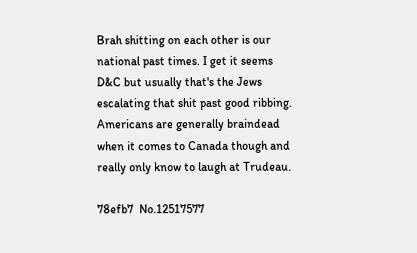Brah shitting on each other is our national past times. I get it seems D&C but usually that's the Jews escalating that shit past good ribbing. Americans are generally braindead when it comes to Canada though and really only know to laugh at Trudeau.

78efb7  No.12517577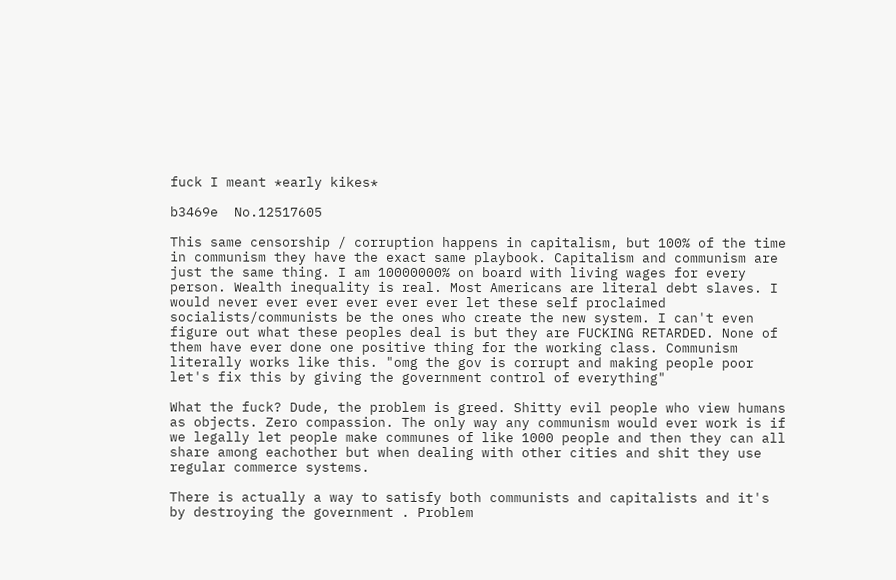fuck I meant *early kikes*

b3469e  No.12517605

This same censorship / corruption happens in capitalism, but 100% of the time in communism they have the exact same playbook. Capitalism and communism are just the same thing. I am 10000000% on board with living wages for every person. Wealth inequality is real. Most Americans are literal debt slaves. I would never ever ever ever ever ever let these self proclaimed socialists/communists be the ones who create the new system. I can't even figure out what these peoples deal is but they are FUCKING RETARDED. None of them have ever done one positive thing for the working class. Communism literally works like this. "omg the gov is corrupt and making people poor let's fix this by giving the government control of everything"

What the fuck? Dude, the problem is greed. Shitty evil people who view humans as objects. Zero compassion. The only way any communism would ever work is if we legally let people make communes of like 1000 people and then they can all share among eachother but when dealing with other cities and shit they use regular commerce systems.

There is actually a way to satisfy both communists and capitalists and it's by destroying the government . Problem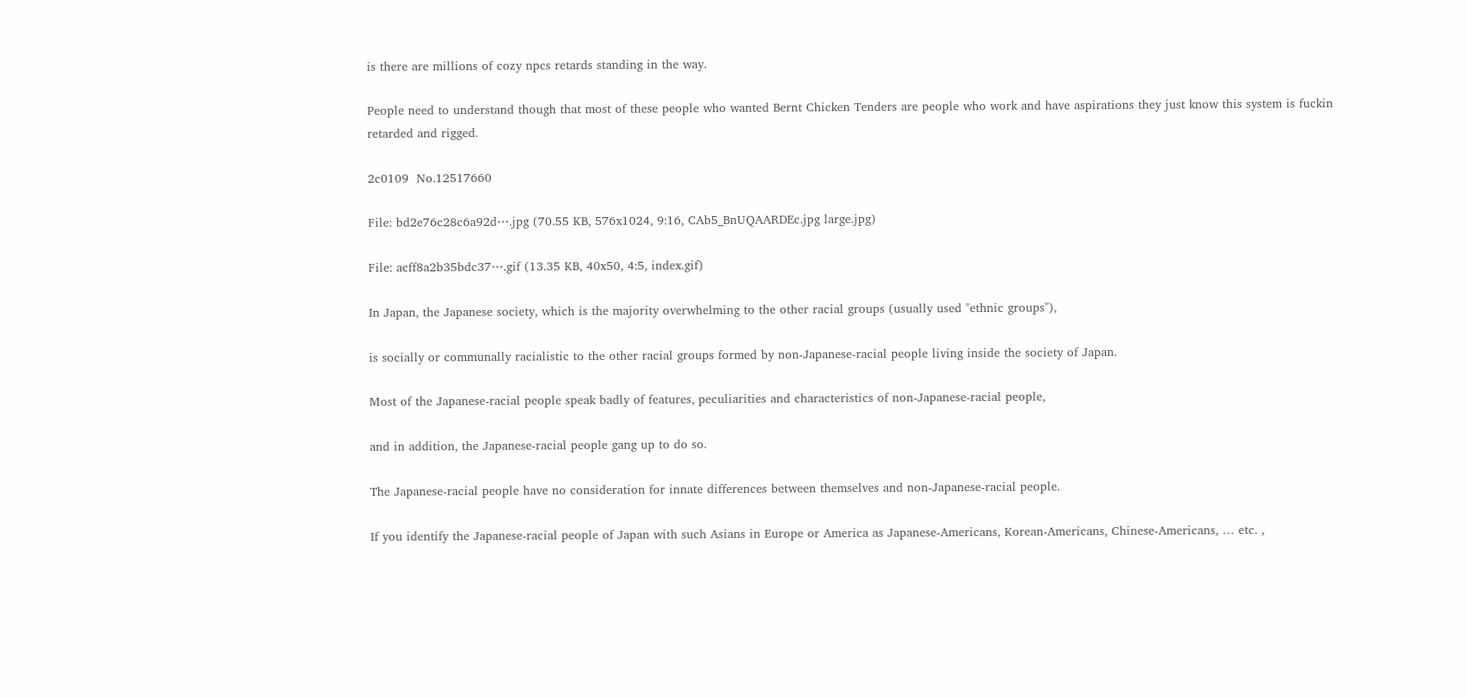is there are millions of cozy npcs retards standing in the way.

People need to understand though that most of these people who wanted Bernt Chicken Tenders are people who work and have aspirations they just know this system is fuckin retarded and rigged.

2c0109  No.12517660

File: bd2e76c28c6a92d⋯.jpg (70.55 KB, 576x1024, 9:16, CAb5_BnUQAARDEc.jpg large.jpg)

File: acff8a2b35bdc37⋯.gif (13.35 KB, 40x50, 4:5, index.gif)

In Japan, the Japanese society, which is the majority overwhelming to the other racial groups (usually used "ethnic groups"),

is socially or communally racialistic to the other racial groups formed by non-Japanese-racial people living inside the society of Japan.

Most of the Japanese-racial people speak badly of features, peculiarities and characteristics of non-Japanese-racial people,

and in addition, the Japanese-racial people gang up to do so.

The Japanese-racial people have no consideration for innate differences between themselves and non-Japanese-racial people.

If you identify the Japanese-racial people of Japan with such Asians in Europe or America as Japanese-Americans, Korean-Americans, Chinese-Americans, … etc. ,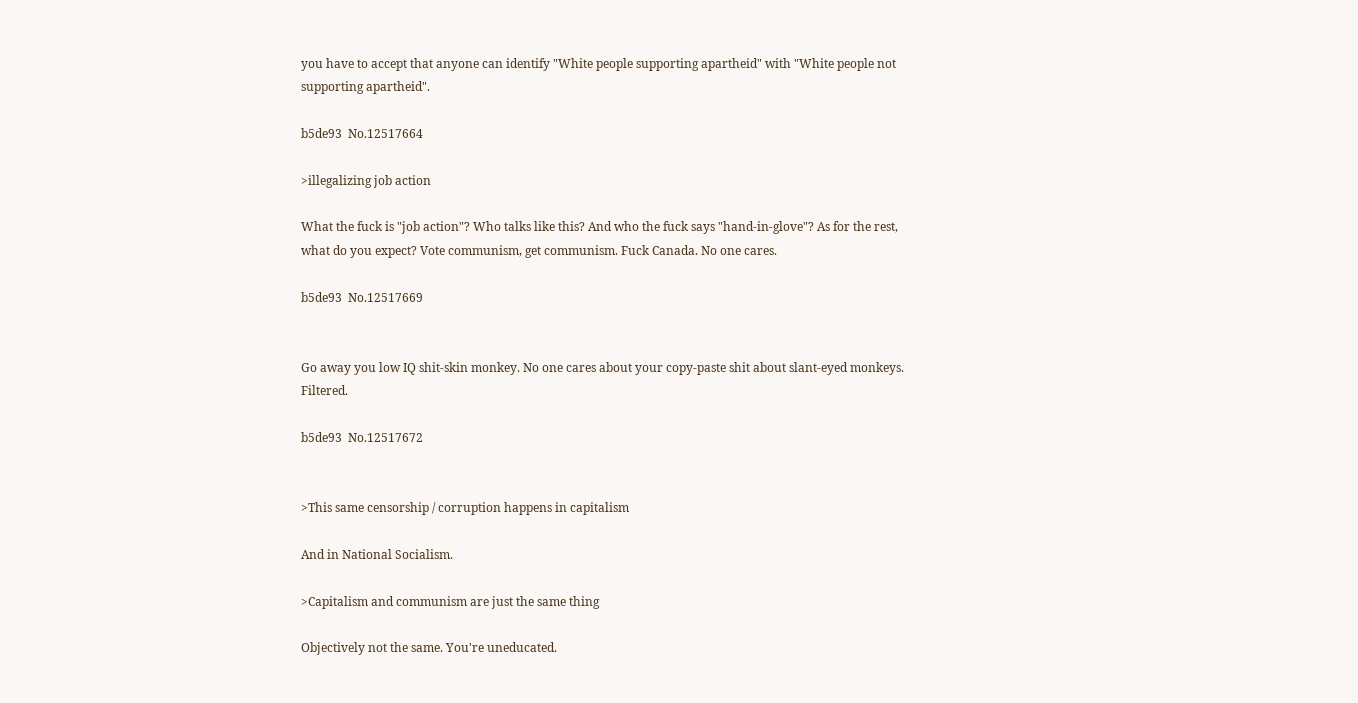you have to accept that anyone can identify "White people supporting apartheid" with "White people not supporting apartheid".

b5de93  No.12517664

>illegalizing job action

What the fuck is "job action"? Who talks like this? And who the fuck says "hand-in-glove"? As for the rest, what do you expect? Vote communism, get communism. Fuck Canada. No one cares.

b5de93  No.12517669


Go away you low IQ shit-skin monkey. No one cares about your copy-paste shit about slant-eyed monkeys. Filtered.

b5de93  No.12517672


>This same censorship / corruption happens in capitalism

And in National Socialism.

>Capitalism and communism are just the same thing

Objectively not the same. You're uneducated.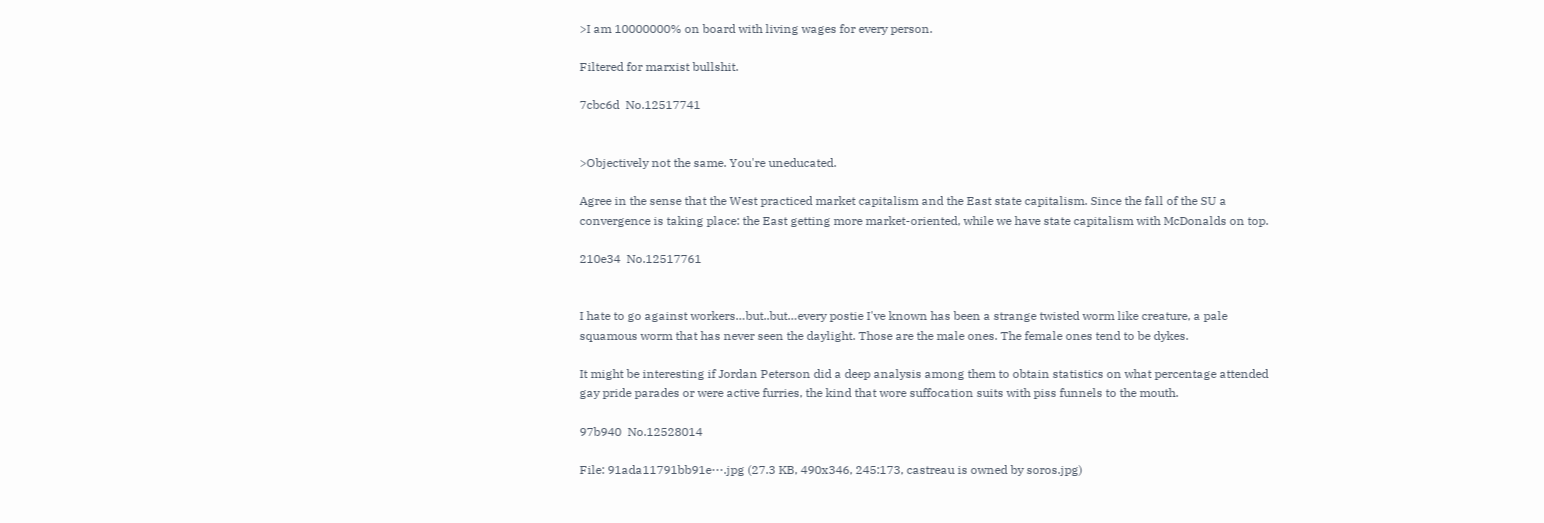>I am 10000000% on board with living wages for every person.

Filtered for marxist bullshit.

7cbc6d  No.12517741


>Objectively not the same. You're uneducated.

Agree in the sense that the West practiced market capitalism and the East state capitalism. Since the fall of the SU a convergence is taking place: the East getting more market-oriented, while we have state capitalism with McDonalds on top.

210e34  No.12517761


I hate to go against workers…but..but…every postie I've known has been a strange twisted worm like creature, a pale squamous worm that has never seen the daylight. Those are the male ones. The female ones tend to be dykes.

It might be interesting if Jordan Peterson did a deep analysis among them to obtain statistics on what percentage attended gay pride parades or were active furries, the kind that wore suffocation suits with piss funnels to the mouth.

97b940  No.12528014

File: 91ada11791bb91e⋯.jpg (27.3 KB, 490x346, 245:173, castreau is owned by soros.jpg)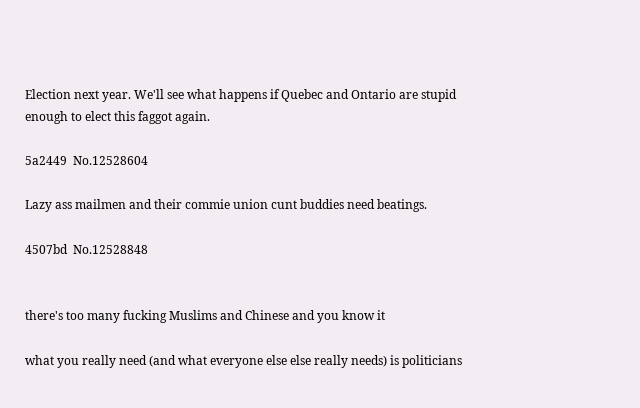Election next year. We'll see what happens if Quebec and Ontario are stupid enough to elect this faggot again.

5a2449  No.12528604

Lazy ass mailmen and their commie union cunt buddies need beatings.

4507bd  No.12528848


there's too many fucking Muslims and Chinese and you know it

what you really need (and what everyone else else really needs) is politicians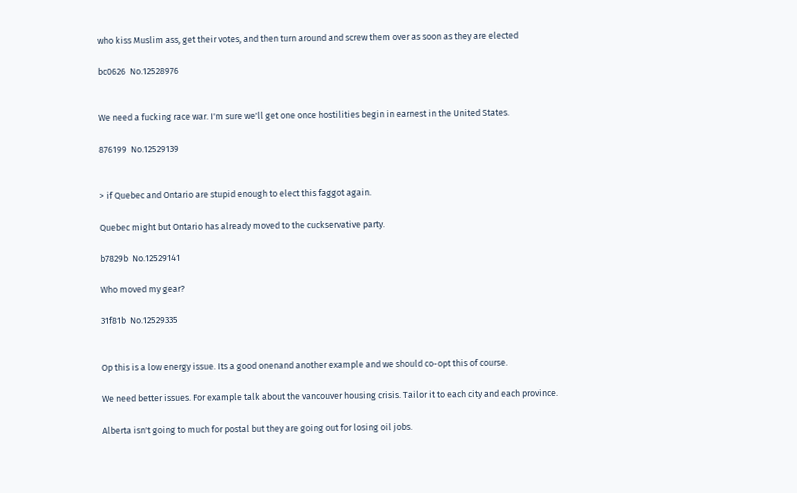who kiss Muslim ass, get their votes, and then turn around and screw them over as soon as they are elected

bc0626  No.12528976


We need a fucking race war. I'm sure we'll get one once hostilities begin in earnest in the United States.

876199  No.12529139


> if Quebec and Ontario are stupid enough to elect this faggot again.

Quebec might but Ontario has already moved to the cuckservative party.

b7829b  No.12529141

Who moved my gear?

31f81b  No.12529335


Op this is a low energy issue. Its a good onenand another example and we should co-opt this of course.

We need better issues. For example talk about the vancouver housing crisis. Tailor it to each city and each province.

Alberta isn't going to much for postal but they are going out for losing oil jobs.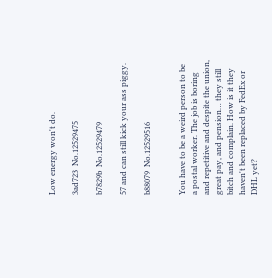Low energy won't do.

3ad723  No.12529475

b7829b  No.12529479

57 and can still kick your ass piggy.

b88079  No.12529516


You have to be a weird person to be a postal worker. The job is boring and repetitive and despite the union, great pay, and pension… they still bitch and complain. How is it they haven't been replaced by FedEx or DHL yet?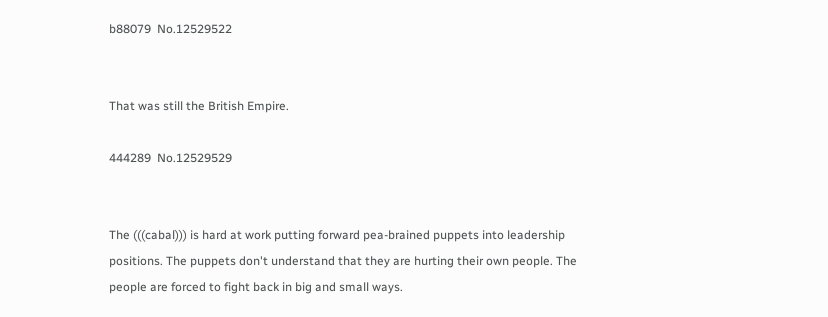b88079  No.12529522


That was still the British Empire.

444289  No.12529529


The (((cabal))) is hard at work putting forward pea-brained puppets into leadership positions. The puppets don't understand that they are hurting their own people. The people are forced to fight back in big and small ways.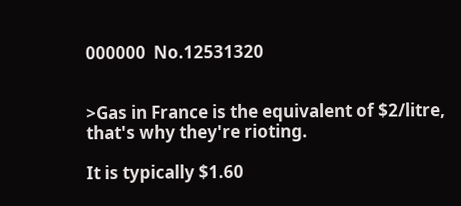000000  No.12531320


>Gas in France is the equivalent of $2/litre, that's why they're rioting.

It is typically $1.60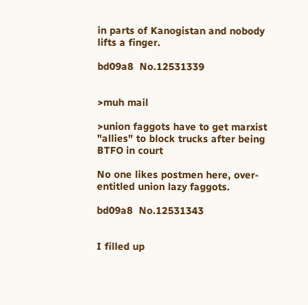in parts of Kanogistan and nobody lifts a finger.

bd09a8  No.12531339


>muh mail

>union faggots have to get marxist "allies" to block trucks after being BTFO in court

No one likes postmen here, over-entitled union lazy faggots.

bd09a8  No.12531343


I filled up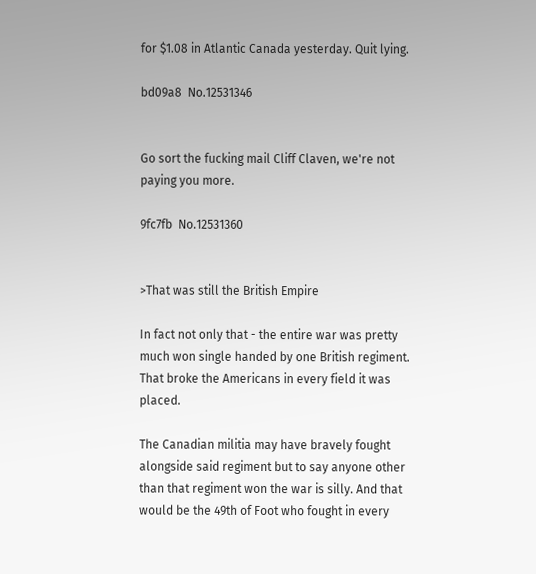for $1.08 in Atlantic Canada yesterday. Quit lying.

bd09a8  No.12531346


Go sort the fucking mail Cliff Claven, we're not paying you more.

9fc7fb  No.12531360


>That was still the British Empire

In fact not only that - the entire war was pretty much won single handed by one British regiment. That broke the Americans in every field it was placed.

The Canadian militia may have bravely fought alongside said regiment but to say anyone other than that regiment won the war is silly. And that would be the 49th of Foot who fought in every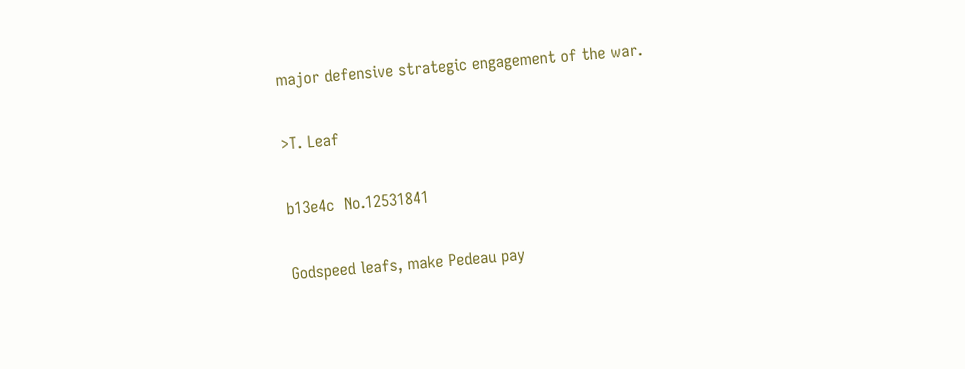major defensive strategic engagement of the war.

>T. Leaf

b13e4c  No.12531841

Godspeed leafs, make Pedeau pay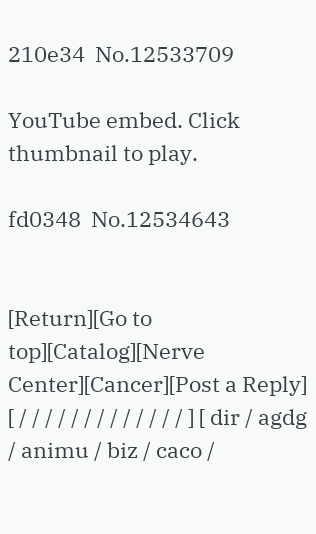210e34  No.12533709

YouTube embed. Click thumbnail to play.

fd0348  No.12534643


[Return][Go to top][Catalog][Nerve Center][Cancer][Post a Reply]
[ / / / / / / / / / / / / / ] [ dir / agdg / animu / biz / caco /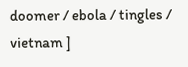doomer / ebola / tingles / vietnam ]